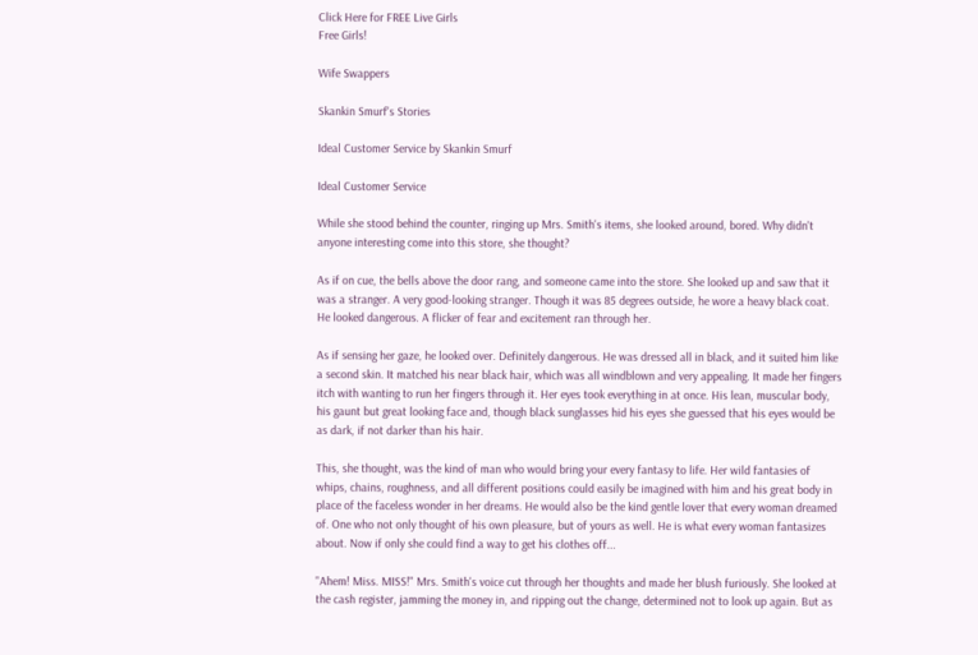Click Here for FREE Live Girls
Free Girls!

Wife Swappers

Skankin Smurf's Stories

Ideal Customer Service by Skankin Smurf

Ideal Customer Service

While she stood behind the counter, ringing up Mrs. Smith's items, she looked around, bored. Why didn't anyone interesting come into this store, she thought?

As if on cue, the bells above the door rang, and someone came into the store. She looked up and saw that it was a stranger. A very good-looking stranger. Though it was 85 degrees outside, he wore a heavy black coat. He looked dangerous. A flicker of fear and excitement ran through her.

As if sensing her gaze, he looked over. Definitely dangerous. He was dressed all in black, and it suited him like a second skin. It matched his near black hair, which was all windblown and very appealing. It made her fingers itch with wanting to run her fingers through it. Her eyes took everything in at once. His lean, muscular body, his gaunt but great looking face and, though black sunglasses hid his eyes she guessed that his eyes would be as dark, if not darker than his hair.

This, she thought, was the kind of man who would bring your every fantasy to life. Her wild fantasies of whips, chains, roughness, and all different positions could easily be imagined with him and his great body in place of the faceless wonder in her dreams. He would also be the kind gentle lover that every woman dreamed of. One who not only thought of his own pleasure, but of yours as well. He is what every woman fantasizes about. Now if only she could find a way to get his clothes off...

"Ahem! Miss. MISS!" Mrs. Smith's voice cut through her thoughts and made her blush furiously. She looked at the cash register, jamming the money in, and ripping out the change, determined not to look up again. But as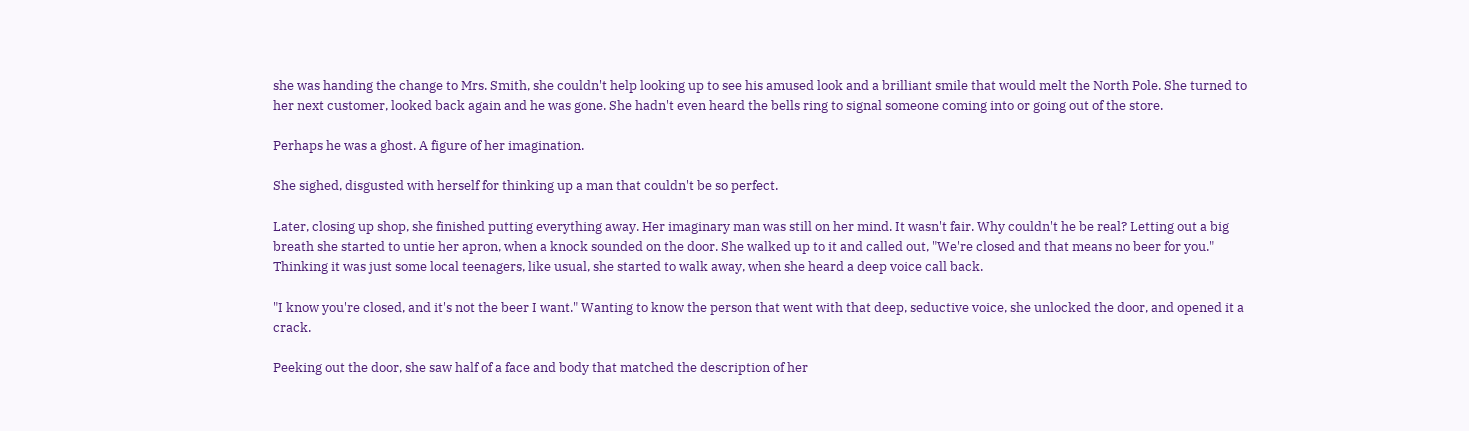she was handing the change to Mrs. Smith, she couldn't help looking up to see his amused look and a brilliant smile that would melt the North Pole. She turned to her next customer, looked back again and he was gone. She hadn't even heard the bells ring to signal someone coming into or going out of the store.

Perhaps he was a ghost. A figure of her imagination.

She sighed, disgusted with herself for thinking up a man that couldn't be so perfect.

Later, closing up shop, she finished putting everything away. Her imaginary man was still on her mind. It wasn't fair. Why couldn't he be real? Letting out a big breath she started to untie her apron, when a knock sounded on the door. She walked up to it and called out, "We're closed and that means no beer for you." Thinking it was just some local teenagers, like usual, she started to walk away, when she heard a deep voice call back.

"I know you're closed, and it's not the beer I want." Wanting to know the person that went with that deep, seductive voice, she unlocked the door, and opened it a crack.

Peeking out the door, she saw half of a face and body that matched the description of her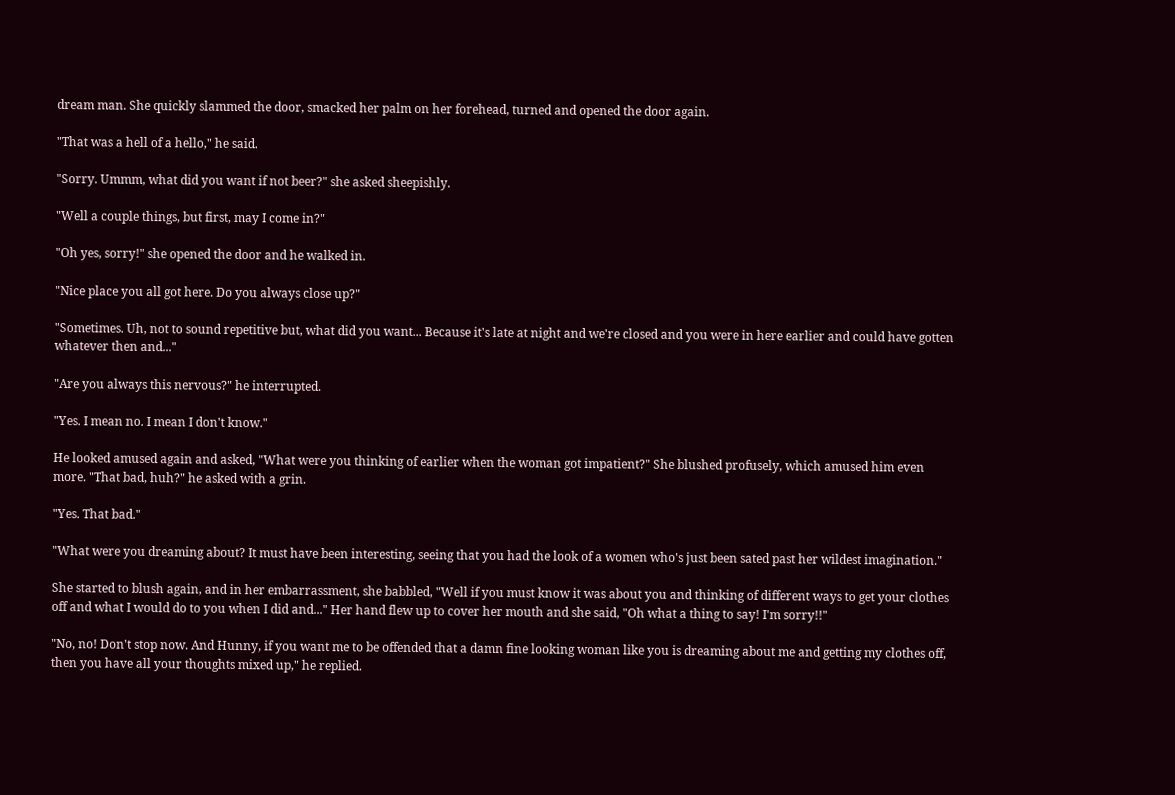dream man. She quickly slammed the door, smacked her palm on her forehead, turned and opened the door again.

"That was a hell of a hello," he said.

"Sorry. Ummm, what did you want if not beer?" she asked sheepishly.

"Well a couple things, but first, may I come in?"

"Oh yes, sorry!" she opened the door and he walked in.

"Nice place you all got here. Do you always close up?"

"Sometimes. Uh, not to sound repetitive but, what did you want... Because it's late at night and we're closed and you were in here earlier and could have gotten whatever then and..."

"Are you always this nervous?" he interrupted.

"Yes. I mean no. I mean I don't know."

He looked amused again and asked, "What were you thinking of earlier when the woman got impatient?" She blushed profusely, which amused him even more. "That bad, huh?" he asked with a grin.

"Yes. That bad."

"What were you dreaming about? It must have been interesting, seeing that you had the look of a women who's just been sated past her wildest imagination."

She started to blush again, and in her embarrassment, she babbled, "Well if you must know it was about you and thinking of different ways to get your clothes off and what I would do to you when I did and..." Her hand flew up to cover her mouth and she said, "Oh what a thing to say! I'm sorry!!"

"No, no! Don't stop now. And Hunny, if you want me to be offended that a damn fine looking woman like you is dreaming about me and getting my clothes off, then you have all your thoughts mixed up," he replied.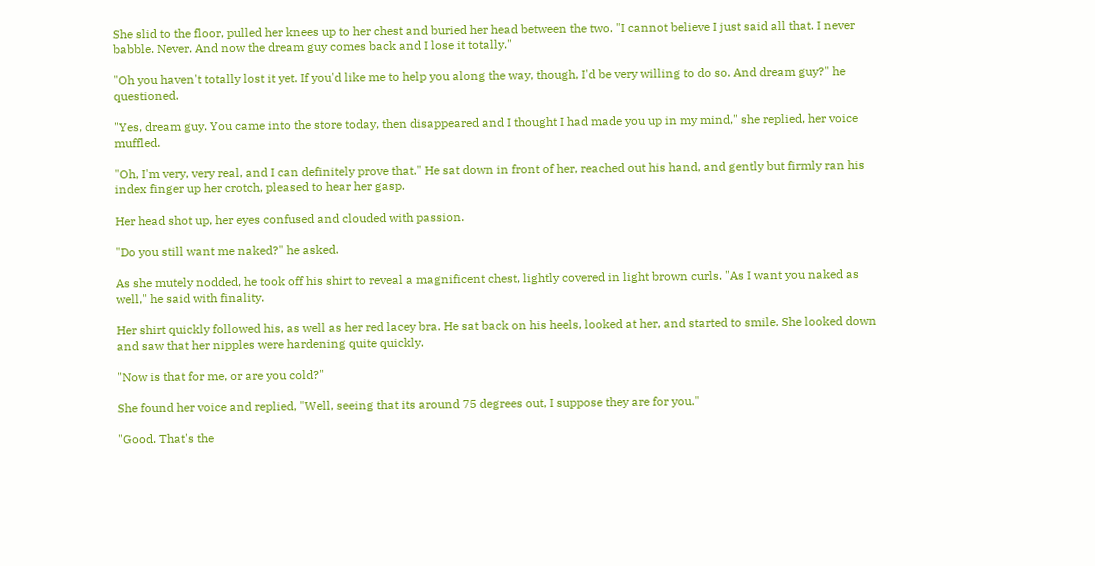She slid to the floor, pulled her knees up to her chest and buried her head between the two. "I cannot believe I just said all that. I never babble. Never. And now the dream guy comes back and I lose it totally."

"Oh you haven't totally lost it yet. If you'd like me to help you along the way, though, I'd be very willing to do so. And dream guy?" he questioned.

"Yes, dream guy. You came into the store today, then disappeared and I thought I had made you up in my mind," she replied, her voice muffled.

"Oh, I'm very, very real, and I can definitely prove that." He sat down in front of her, reached out his hand, and gently but firmly ran his index finger up her crotch, pleased to hear her gasp.

Her head shot up, her eyes confused and clouded with passion.

"Do you still want me naked?" he asked.

As she mutely nodded, he took off his shirt to reveal a magnificent chest, lightly covered in light brown curls. "As I want you naked as well," he said with finality.

Her shirt quickly followed his, as well as her red lacey bra. He sat back on his heels, looked at her, and started to smile. She looked down and saw that her nipples were hardening quite quickly.

"Now is that for me, or are you cold?"

She found her voice and replied, "Well, seeing that its around 75 degrees out, I suppose they are for you."

"Good. That's the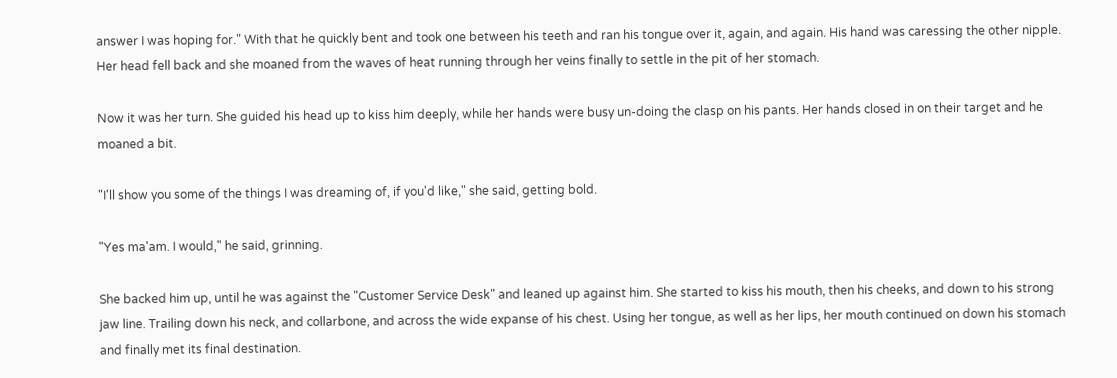answer I was hoping for." With that he quickly bent and took one between his teeth and ran his tongue over it, again, and again. His hand was caressing the other nipple. Her head fell back and she moaned from the waves of heat running through her veins finally to settle in the pit of her stomach.

Now it was her turn. She guided his head up to kiss him deeply, while her hands were busy un-doing the clasp on his pants. Her hands closed in on their target and he moaned a bit.

"I'll show you some of the things I was dreaming of, if you'd like," she said, getting bold.

"Yes ma'am. I would," he said, grinning.

She backed him up, until he was against the "Customer Service Desk" and leaned up against him. She started to kiss his mouth, then his cheeks, and down to his strong jaw line. Trailing down his neck, and collarbone, and across the wide expanse of his chest. Using her tongue, as well as her lips, her mouth continued on down his stomach and finally met its final destination.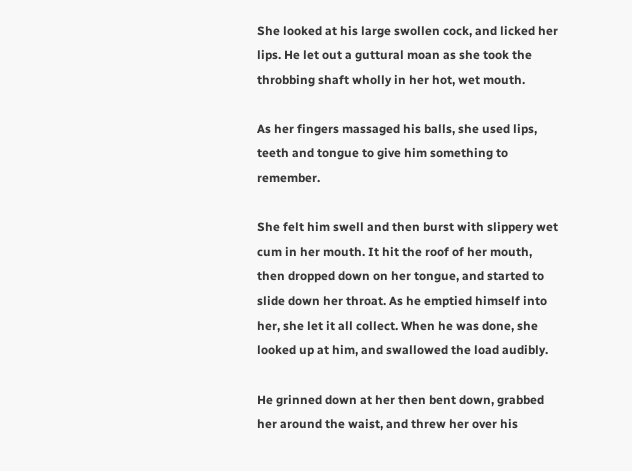She looked at his large swollen cock, and licked her lips. He let out a guttural moan as she took the throbbing shaft wholly in her hot, wet mouth.

As her fingers massaged his balls, she used lips, teeth and tongue to give him something to remember.

She felt him swell and then burst with slippery wet cum in her mouth. It hit the roof of her mouth, then dropped down on her tongue, and started to slide down her throat. As he emptied himself into her, she let it all collect. When he was done, she looked up at him, and swallowed the load audibly.

He grinned down at her then bent down, grabbed her around the waist, and threw her over his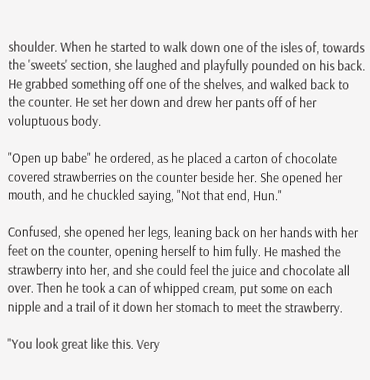shoulder. When he started to walk down one of the isles of, towards the 'sweets' section, she laughed and playfully pounded on his back. He grabbed something off one of the shelves, and walked back to the counter. He set her down and drew her pants off of her voluptuous body.

"Open up babe" he ordered, as he placed a carton of chocolate covered strawberries on the counter beside her. She opened her mouth, and he chuckled saying, "Not that end, Hun."

Confused, she opened her legs, leaning back on her hands with her feet on the counter, opening herself to him fully. He mashed the strawberry into her, and she could feel the juice and chocolate all over. Then he took a can of whipped cream, put some on each nipple and a trail of it down her stomach to meet the strawberry.

"You look great like this. Very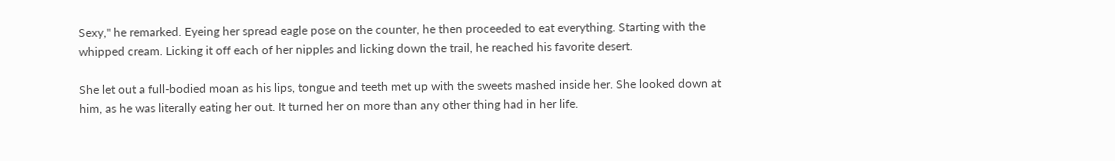Sexy," he remarked. Eyeing her spread eagle pose on the counter, he then proceeded to eat everything. Starting with the whipped cream. Licking it off each of her nipples and licking down the trail, he reached his favorite desert.

She let out a full-bodied moan as his lips, tongue and teeth met up with the sweets mashed inside her. She looked down at him, as he was literally eating her out. It turned her on more than any other thing had in her life.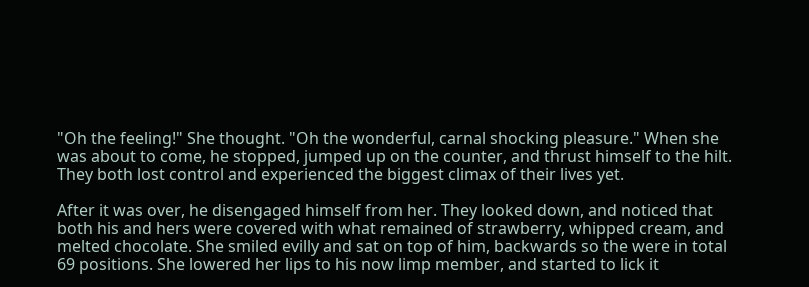"Oh the feeling!" She thought. "Oh the wonderful, carnal shocking pleasure." When she was about to come, he stopped, jumped up on the counter, and thrust himself to the hilt. They both lost control and experienced the biggest climax of their lives yet.

After it was over, he disengaged himself from her. They looked down, and noticed that both his and hers were covered with what remained of strawberry, whipped cream, and melted chocolate. She smiled evilly and sat on top of him, backwards so the were in total 69 positions. She lowered her lips to his now limp member, and started to lick it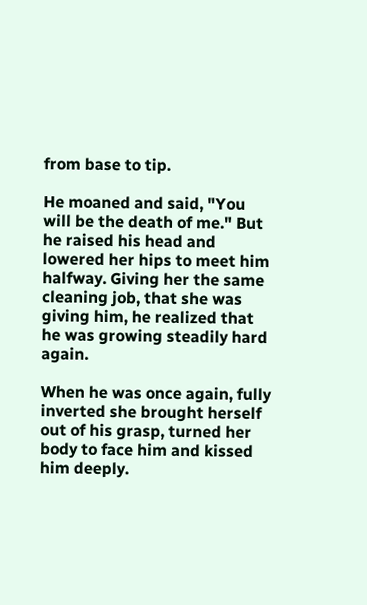from base to tip.

He moaned and said, "You will be the death of me." But he raised his head and lowered her hips to meet him halfway. Giving her the same cleaning job, that she was giving him, he realized that he was growing steadily hard again.

When he was once again, fully inverted she brought herself out of his grasp, turned her body to face him and kissed him deeply.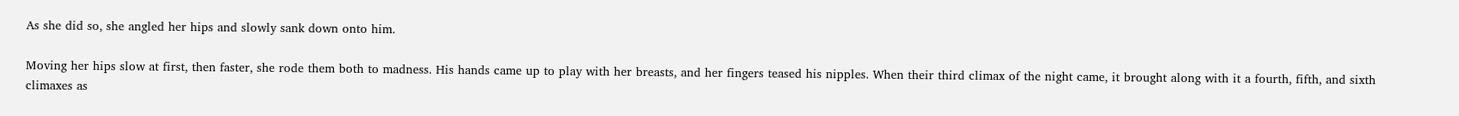As she did so, she angled her hips and slowly sank down onto him.

Moving her hips slow at first, then faster, she rode them both to madness. His hands came up to play with her breasts, and her fingers teased his nipples. When their third climax of the night came, it brought along with it a fourth, fifth, and sixth climaxes as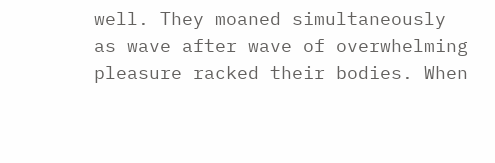well. They moaned simultaneously as wave after wave of overwhelming pleasure racked their bodies. When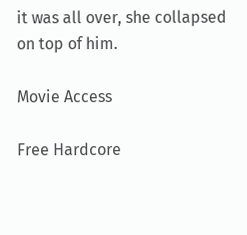it was all over, she collapsed on top of him.

Movie Access

Free Hardcore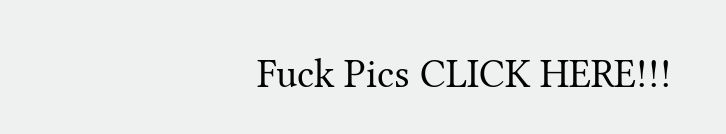Fuck Pics CLICK HERE!!!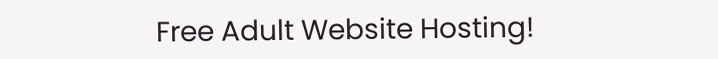Free Adult Website Hosting!